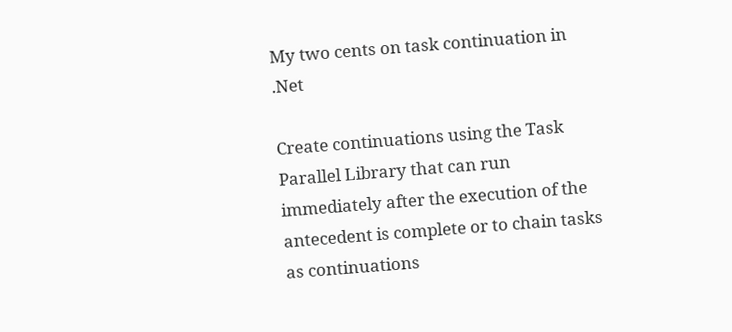My two cents on task continuation in .Net

Create continuations using the Task Parallel Library that can run immediately after the execution of the antecedent is complete or to chain tasks as continuations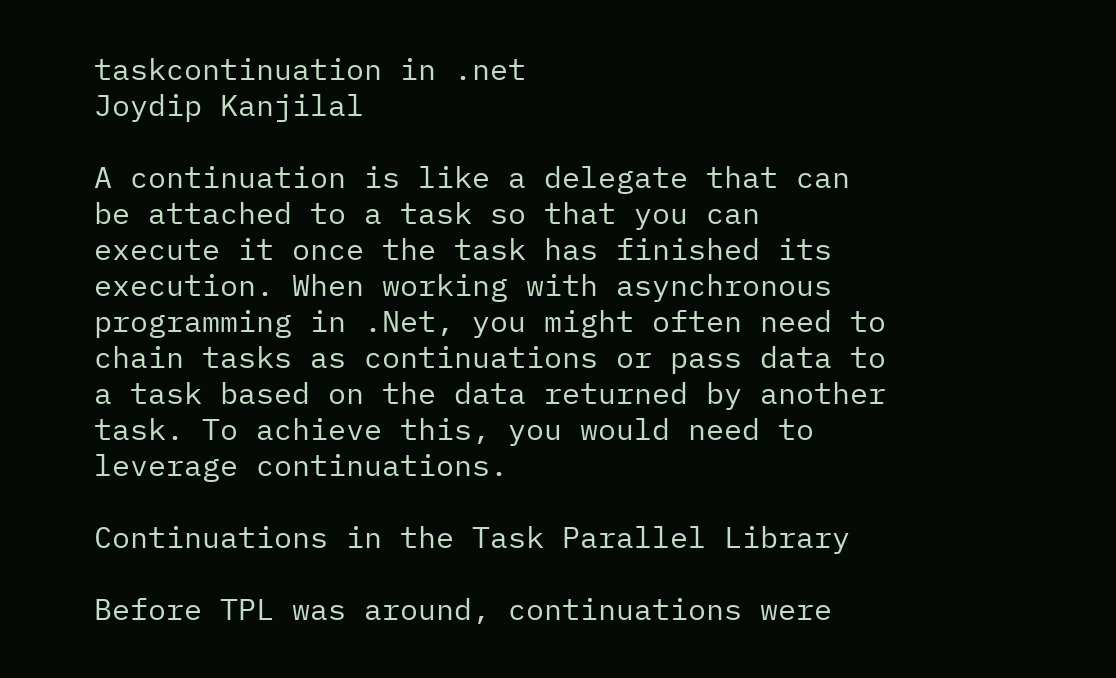taskcontinuation in .net
Joydip Kanjilal

A continuation is like a delegate that can be attached to a task so that you can execute it once the task has finished its execution. When working with asynchronous programming in .Net, you might often need to chain tasks as continuations or pass data to a task based on the data returned by another task. To achieve this, you would need to leverage continuations.

Continuations in the Task Parallel Library

Before TPL was around, continuations were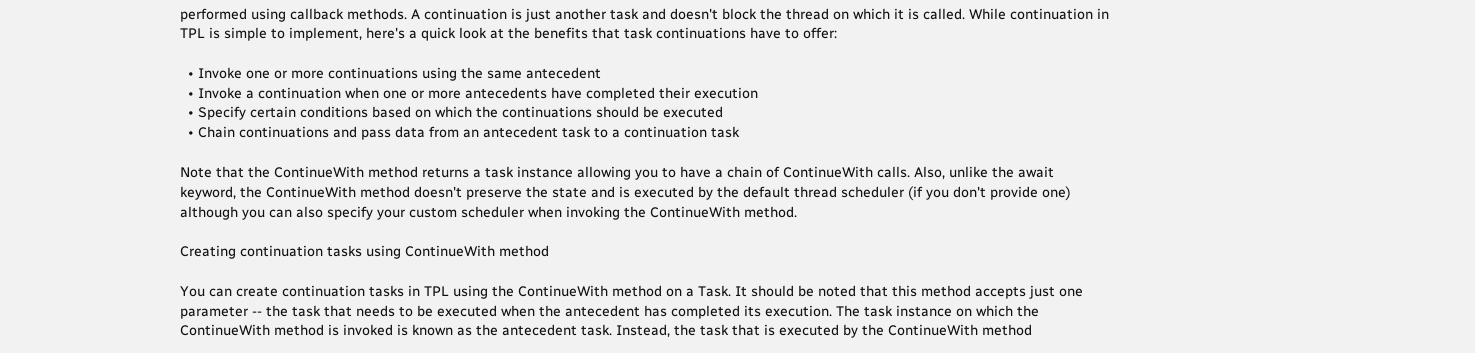performed using callback methods. A continuation is just another task and doesn't block the thread on which it is called. While continuation in TPL is simple to implement, here's a quick look at the benefits that task continuations have to offer:

  • Invoke one or more continuations using the same antecedent
  • Invoke a continuation when one or more antecedents have completed their execution
  • Specify certain conditions based on which the continuations should be executed
  • Chain continuations and pass data from an antecedent task to a continuation task

Note that the ContinueWith method returns a task instance allowing you to have a chain of ContinueWith calls. Also, unlike the await keyword, the ContinueWith method doesn't preserve the state and is executed by the default thread scheduler (if you don't provide one) although you can also specify your custom scheduler when invoking the ContinueWith method.

Creating continuation tasks using ContinueWith method

You can create continuation tasks in TPL using the ContinueWith method on a Task. It should be noted that this method accepts just one parameter -- the task that needs to be executed when the antecedent has completed its execution. The task instance on which the ContinueWith method is invoked is known as the antecedent task. Instead, the task that is executed by the ContinueWith method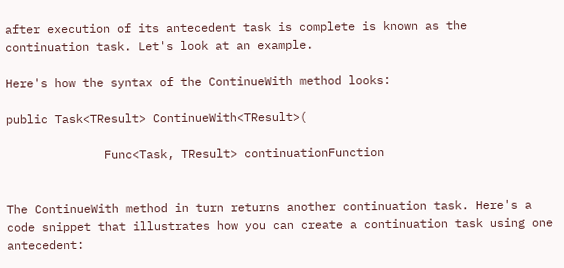after execution of its antecedent task is complete is known as the continuation task. Let's look at an example.

Here's how the syntax of the ContinueWith method looks:

public Task<TResult> ContinueWith<TResult>(

              Func<Task, TResult> continuationFunction


The ContinueWith method in turn returns another continuation task. Here's a code snippet that illustrates how you can create a continuation task using one antecedent: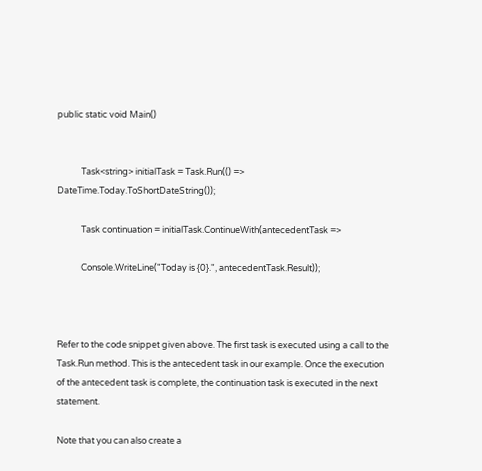public static void Main()


            Task<string> initialTask = Task.Run(() => DateTime.Today.ToShortDateString());

            Task continuation = initialTask.ContinueWith(antecedentTask =>

            Console.WriteLine("Today is {0}.", antecedentTask.Result));



Refer to the code snippet given above. The first task is executed using a call to the Task.Run method. This is the antecedent task in our example. Once the execution of the antecedent task is complete, the continuation task is executed in the next statement.

Note that you can also create a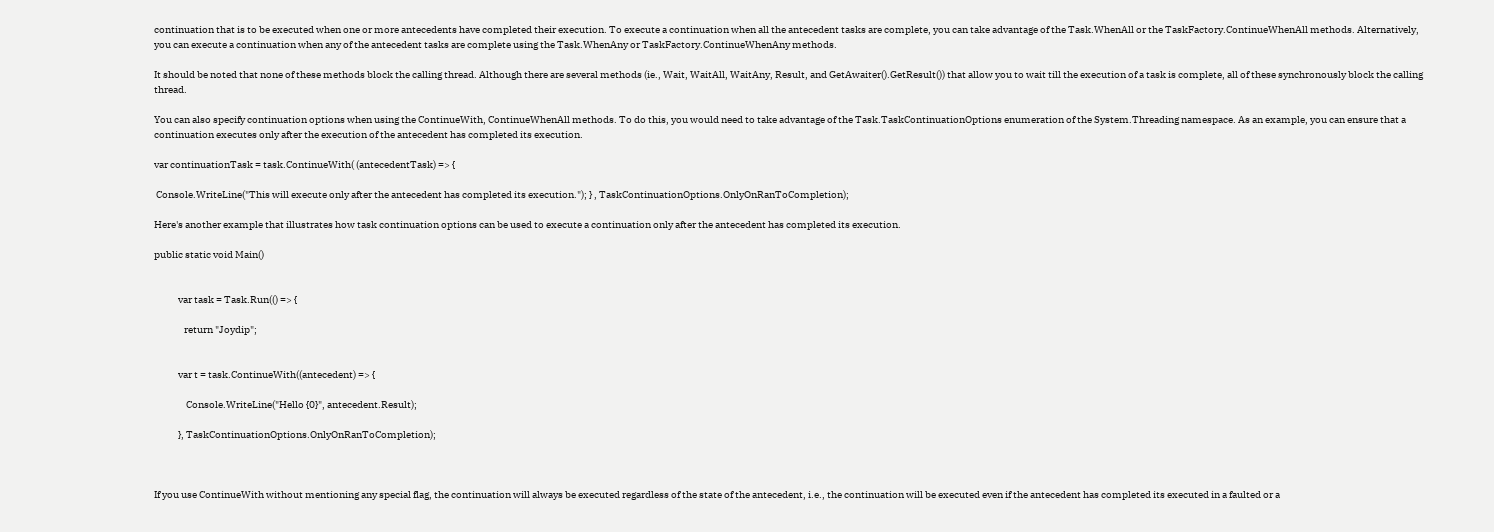continuation that is to be executed when one or more antecedents have completed their execution. To execute a continuation when all the antecedent tasks are complete, you can take advantage of the Task.WhenAll or the TaskFactory.ContinueWhenAll methods. Alternatively, you can execute a continuation when any of the antecedent tasks are complete using the Task.WhenAny or TaskFactory.ContinueWhenAny methods.

It should be noted that none of these methods block the calling thread. Although there are several methods (ie., Wait, WaitAll, WaitAny, Result, and GetAwaiter().GetResult()) that allow you to wait till the execution of a task is complete, all of these synchronously block the calling thread.

You can also specify continuation options when using the ContinueWith, ContinueWhenAll methods. To do this, you would need to take advantage of the Task.TaskContinuationOptions enumeration of the System.Threading namespace. As an example, you can ensure that a continuation executes only after the execution of the antecedent has completed its execution.

var continuationTask = task.ContinueWith( (antecedentTask) => {

 Console.WriteLine("This will execute only after the antecedent has completed its execution."); } , TaskContinuationOptions.OnlyOnRanToCompletion);

Here's another example that illustrates how task continuation options can be used to execute a continuation only after the antecedent has completed its execution.

public static void Main()


            var task = Task.Run(() => {

               return "Joydip";


            var t = task.ContinueWith((antecedent) => {

                Console.WriteLine("Hello {0}", antecedent.Result);

            }, TaskContinuationOptions.OnlyOnRanToCompletion);



If you use ContinueWith without mentioning any special flag, the continuation will always be executed regardless of the state of the antecedent, i.e., the continuation will be executed even if the antecedent has completed its executed in a faulted or a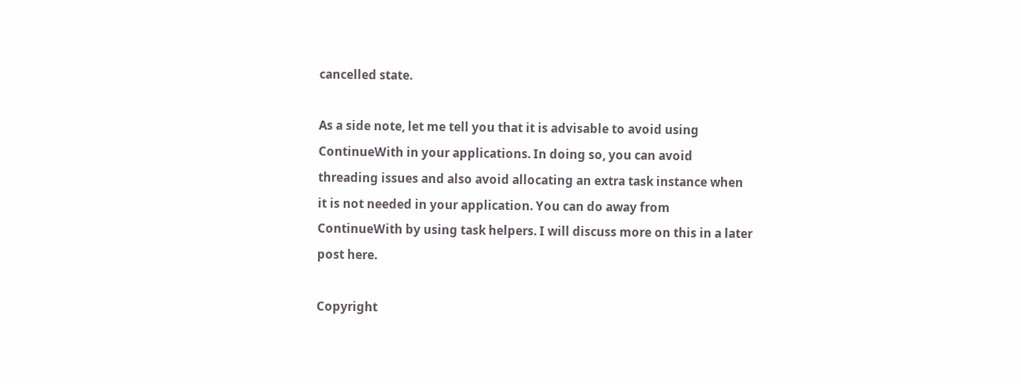cancelled state.

As a side note, let me tell you that it is advisable to avoid using ContinueWith in your applications. In doing so, you can avoid threading issues and also avoid allocating an extra task instance when it is not needed in your application. You can do away from ContinueWith by using task helpers. I will discuss more on this in a later post here.

Copyright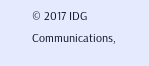© 2017 IDG Communications,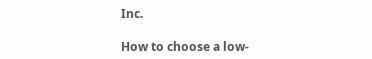Inc.

How to choose a low-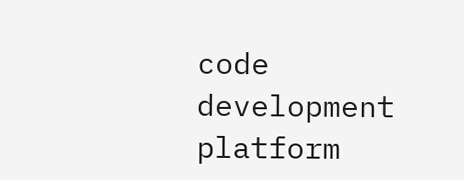code development platform